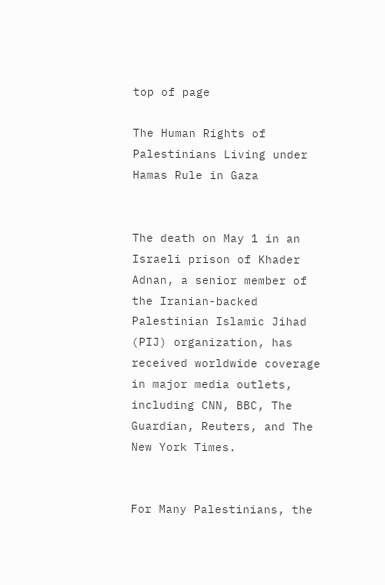top of page

The Human Rights of Palestinians Living under Hamas Rule in Gaza


The death on May 1 in an Israeli prison of Khader Adnan, a senior member of the Iranian-backed Palestinian Islamic Jihad (PIJ) organization, has received worldwide coverage in major media outlets, including CNN, BBC, The Guardian, Reuters, and The New York Times.


For Many Palestinians, the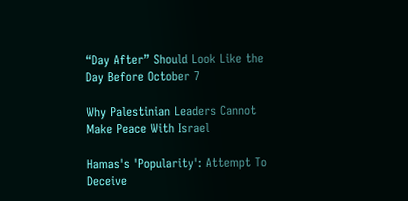“Day After” Should Look Like the Day Before October 7

Why Palestinian Leaders Cannot Make Peace With Israel

Hamas's 'Popularity': Attempt To Deceive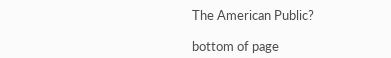The American Public?

bottom of page